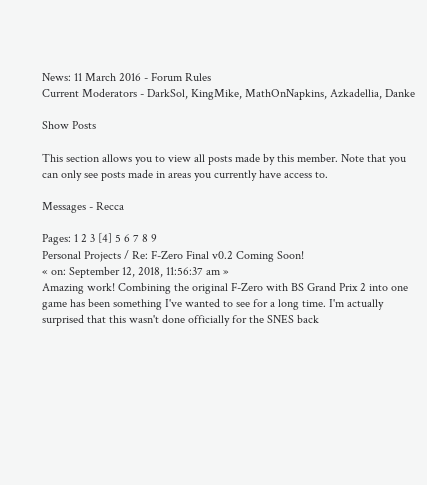News: 11 March 2016 - Forum Rules
Current Moderators - DarkSol, KingMike, MathOnNapkins, Azkadellia, Danke

Show Posts

This section allows you to view all posts made by this member. Note that you can only see posts made in areas you currently have access to.

Messages - Recca

Pages: 1 2 3 [4] 5 6 7 8 9
Personal Projects / Re: F-Zero Final v0.2 Coming Soon!
« on: September 12, 2018, 11:56:37 am »
Amazing work! Combining the original F-Zero with BS Grand Prix 2 into one game has been something I've wanted to see for a long time. I'm actually surprised that this wasn't done officially for the SNES back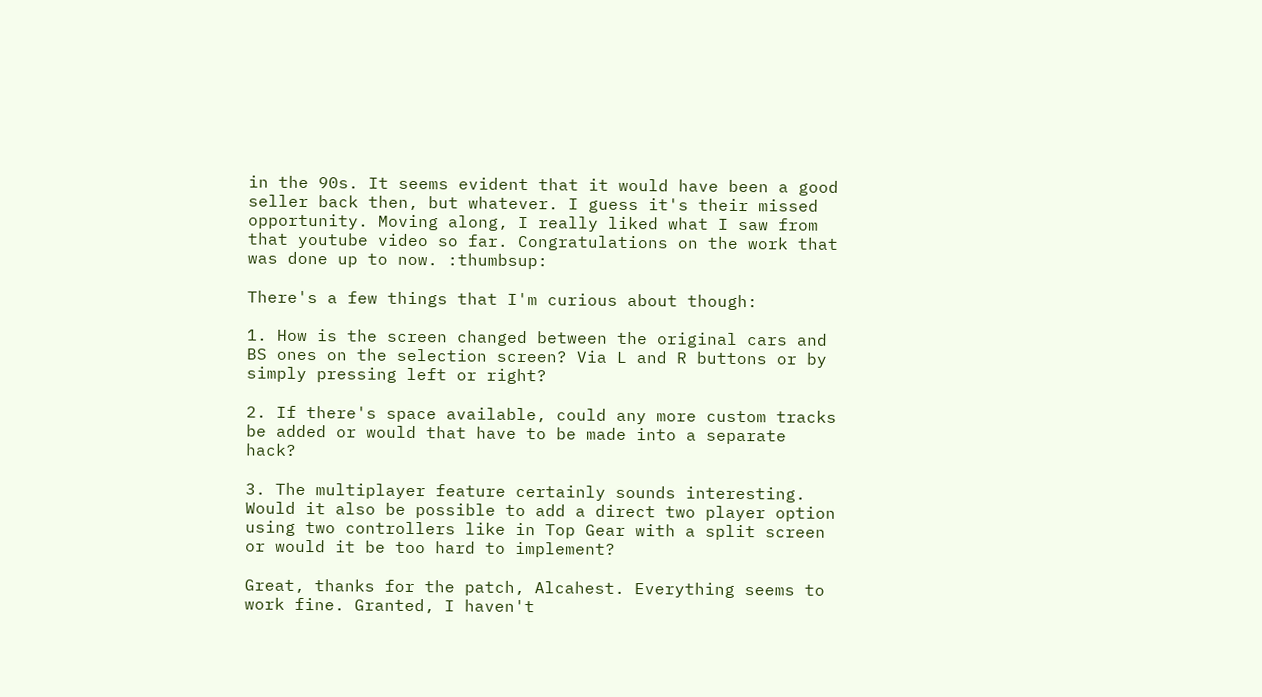in the 90s. It seems evident that it would have been a good seller back then, but whatever. I guess it's their missed opportunity. Moving along, I really liked what I saw from that youtube video so far. Congratulations on the work that was done up to now. :thumbsup:

There's a few things that I'm curious about though:

1. How is the screen changed between the original cars and BS ones on the selection screen? Via L and R buttons or by simply pressing left or right?

2. If there's space available, could any more custom tracks be added or would that have to be made into a separate hack?

3. The multiplayer feature certainly sounds interesting. Would it also be possible to add a direct two player option using two controllers like in Top Gear with a split screen or would it be too hard to implement?

Great, thanks for the patch, Alcahest. Everything seems to work fine. Granted, I haven't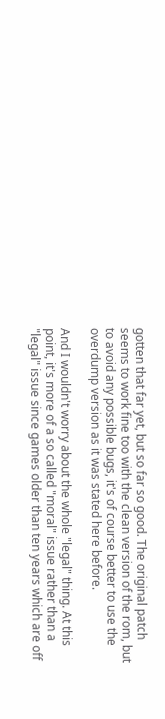gotten that far yet, but so far so good. The original patch seems to work fine too with the clean version of the rom, but to avoid any possible bugs, it's of course better to use the overdump version as it was stated here before.

And I wouldn't worry about the whole "legal" thing. At this point, it's more of a so called "moral" issue rather than a "legal" issue since games older than ten years which are off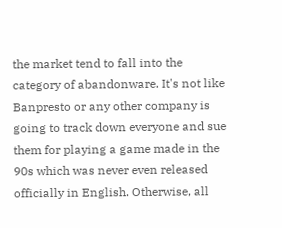the market tend to fall into the category of abandonware. It's not like Banpresto or any other company is going to track down everyone and sue them for playing a game made in the 90s which was never even released officially in English. Otherwise, all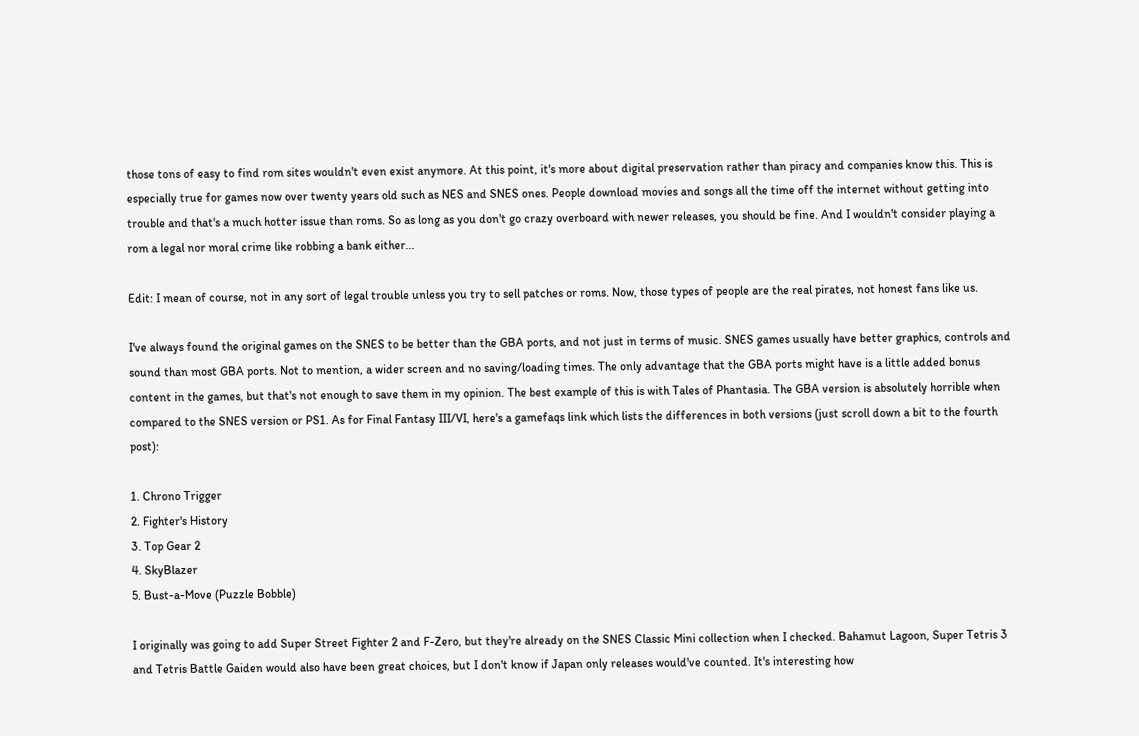those tons of easy to find rom sites wouldn't even exist anymore. At this point, it's more about digital preservation rather than piracy and companies know this. This is especially true for games now over twenty years old such as NES and SNES ones. People download movies and songs all the time off the internet without getting into trouble and that's a much hotter issue than roms. So as long as you don't go crazy overboard with newer releases, you should be fine. And I wouldn't consider playing a rom a legal nor moral crime like robbing a bank either...

Edit: I mean of course, not in any sort of legal trouble unless you try to sell patches or roms. Now, those types of people are the real pirates, not honest fans like us.

I've always found the original games on the SNES to be better than the GBA ports, and not just in terms of music. SNES games usually have better graphics, controls and sound than most GBA ports. Not to mention, a wider screen and no saving/loading times. The only advantage that the GBA ports might have is a little added bonus content in the games, but that's not enough to save them in my opinion. The best example of this is with Tales of Phantasia. The GBA version is absolutely horrible when compared to the SNES version or PS1. As for Final Fantasy III/VI, here's a gamefaqs link which lists the differences in both versions (just scroll down a bit to the fourth post):

1. Chrono Trigger
2. Fighter's History
3. Top Gear 2
4. SkyBlazer
5. Bust-a-Move (Puzzle Bobble)

I originally was going to add Super Street Fighter 2 and F-Zero, but they're already on the SNES Classic Mini collection when I checked. Bahamut Lagoon, Super Tetris 3 and Tetris Battle Gaiden would also have been great choices, but I don't know if Japan only releases would've counted. It's interesting how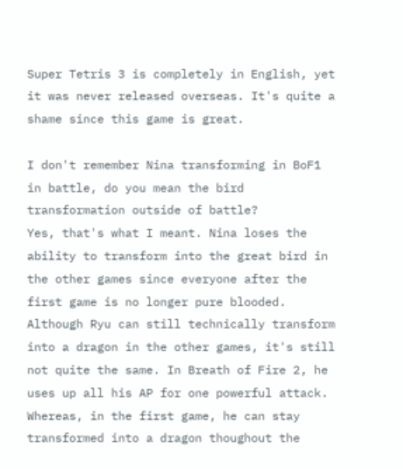Super Tetris 3 is completely in English, yet it was never released overseas. It's quite a shame since this game is great.

I don't remember Nina transforming in BoF1 in battle, do you mean the bird transformation outside of battle?
Yes, that's what I meant. Nina loses the ability to transform into the great bird in the other games since everyone after the first game is no longer pure blooded. Although Ryu can still technically transform into a dragon in the other games, it's still not quite the same. In Breath of Fire 2, he uses up all his AP for one powerful attack. Whereas, in the first game, he can stay transformed into a dragon thoughout the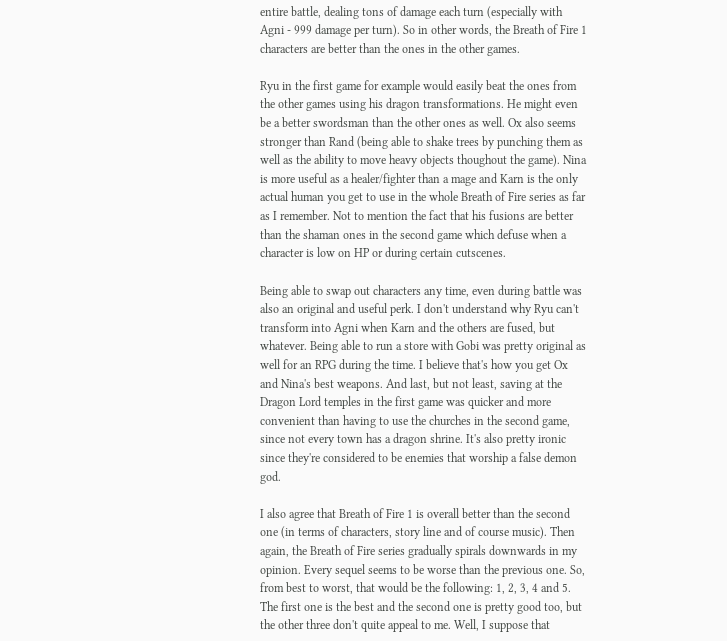entire battle, dealing tons of damage each turn (especially with Agni - 999 damage per turn). So in other words, the Breath of Fire 1 characters are better than the ones in the other games.

Ryu in the first game for example would easily beat the ones from the other games using his dragon transformations. He might even be a better swordsman than the other ones as well. Ox also seems stronger than Rand (being able to shake trees by punching them as well as the ability to move heavy objects thoughout the game). Nina is more useful as a healer/fighter than a mage and Karn is the only actual human you get to use in the whole Breath of Fire series as far as I remember. Not to mention the fact that his fusions are better than the shaman ones in the second game which defuse when a character is low on HP or during certain cutscenes.

Being able to swap out characters any time, even during battle was also an original and useful perk. I don't understand why Ryu can't transform into Agni when Karn and the others are fused, but whatever. Being able to run a store with Gobi was pretty original as well for an RPG during the time. I believe that's how you get Ox and Nina's best weapons. And last, but not least, saving at the Dragon Lord temples in the first game was quicker and more convenient than having to use the churches in the second game, since not every town has a dragon shrine. It's also pretty ironic since they're considered to be enemies that worship a false demon god.

I also agree that Breath of Fire 1 is overall better than the second one (in terms of characters, story line and of course music). Then again, the Breath of Fire series gradually spirals downwards in my opinion. Every sequel seems to be worse than the previous one. So, from best to worst, that would be the following: 1, 2, 3, 4 and 5. The first one is the best and the second one is pretty good too, but the other three don't quite appeal to me. Well, I suppose that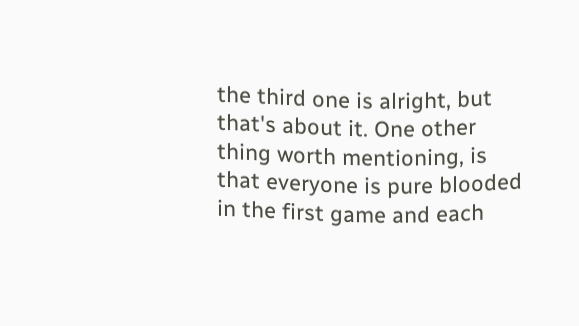the third one is alright, but that's about it. One other thing worth mentioning, is that everyone is pure blooded in the first game and each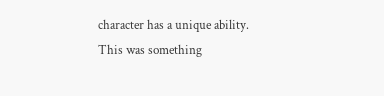character has a unique ability. This was something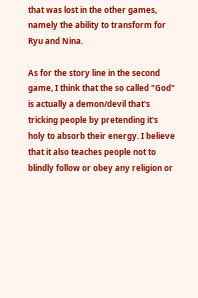that was lost in the other games, namely the ability to transform for Ryu and Nina.

As for the story line in the second game, I think that the so called "God" is actually a demon/devil that's tricking people by pretending it's holy to absorb their energy. I believe that it also teaches people not to blindly follow or obey any religion or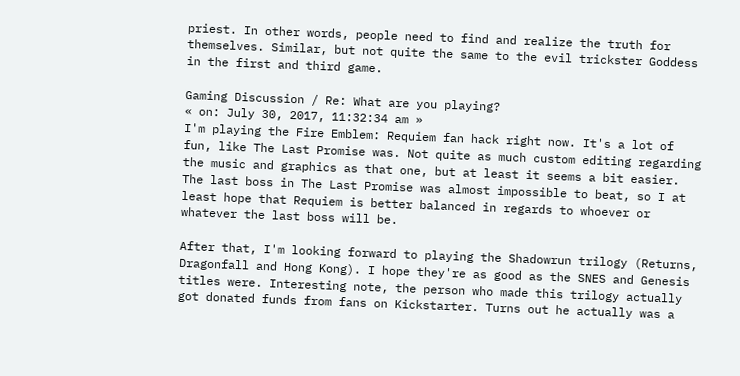priest. In other words, people need to find and realize the truth for themselves. Similar, but not quite the same to the evil trickster Goddess in the first and third game.

Gaming Discussion / Re: What are you playing?
« on: July 30, 2017, 11:32:34 am »
I'm playing the Fire Emblem: Requiem fan hack right now. It's a lot of fun, like The Last Promise was. Not quite as much custom editing regarding the music and graphics as that one, but at least it seems a bit easier. The last boss in The Last Promise was almost impossible to beat, so I at least hope that Requiem is better balanced in regards to whoever or whatever the last boss will be.

After that, I'm looking forward to playing the Shadowrun trilogy (Returns, Dragonfall and Hong Kong). I hope they're as good as the SNES and Genesis titles were. Interesting note, the person who made this trilogy actually got donated funds from fans on Kickstarter. Turns out he actually was a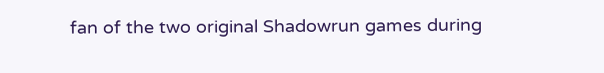fan of the two original Shadowrun games during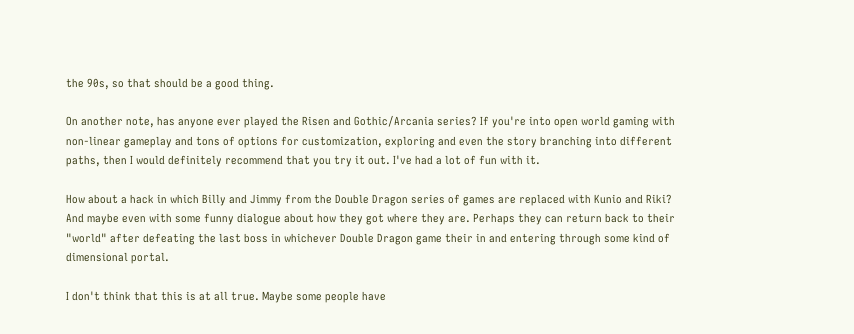the 90s, so that should be a good thing.

On another note, has anyone ever played the Risen and Gothic/Arcania series? If you're into open world gaming with non-linear gameplay and tons of options for customization, exploring and even the story branching into different paths, then I would definitely recommend that you try it out. I've had a lot of fun with it.

How about a hack in which Billy and Jimmy from the Double Dragon series of games are replaced with Kunio and Riki? And maybe even with some funny dialogue about how they got where they are. Perhaps they can return back to their "world" after defeating the last boss in whichever Double Dragon game their in and entering through some kind of dimensional portal.

I don't think that this is at all true. Maybe some people have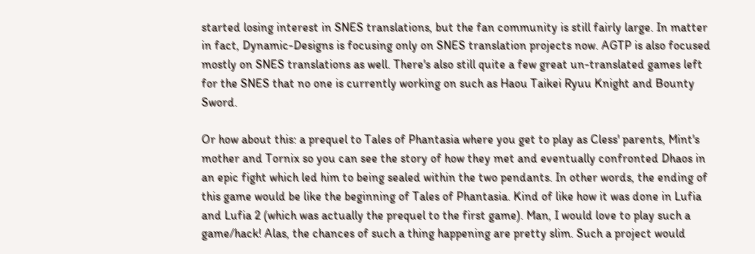started losing interest in SNES translations, but the fan community is still fairly large. In matter in fact, Dynamic-Designs is focusing only on SNES translation projects now. AGTP is also focused mostly on SNES translations as well. There's also still quite a few great un-translated games left for the SNES that no one is currently working on such as Haou Taikei Ryuu Knight and Bounty Sword.

Or how about this: a prequel to Tales of Phantasia where you get to play as Cless' parents, Mint's mother and Tornix so you can see the story of how they met and eventually confronted Dhaos in an epic fight which led him to being sealed within the two pendants. In other words, the ending of this game would be like the beginning of Tales of Phantasia. Kind of like how it was done in Lufia and Lufia 2 (which was actually the prequel to the first game). Man, I would love to play such a game/hack! Alas, the chances of such a thing happening are pretty slim. Such a project would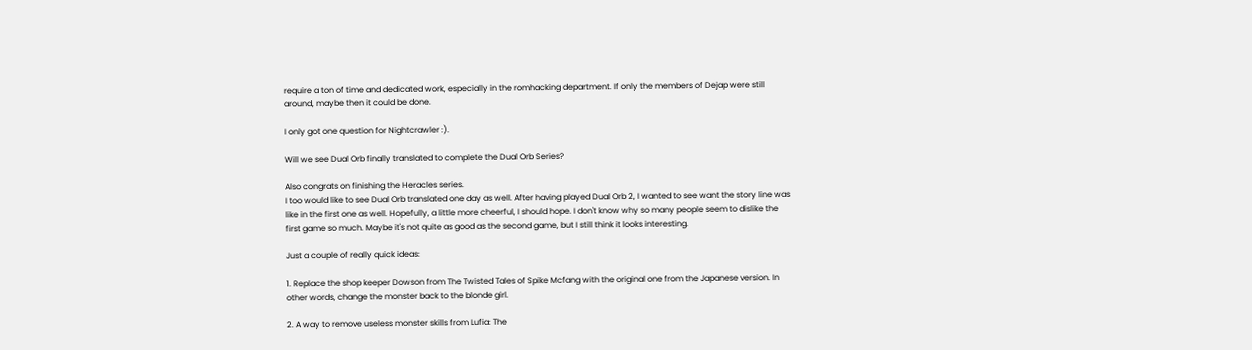require a ton of time and dedicated work, especially in the romhacking department. If only the members of Dejap were still around, maybe then it could be done.

I only got one question for Nightcrawler :).

Will we see Dual Orb finally translated to complete the Dual Orb Series?

Also congrats on finishing the Heracles series.
I too would like to see Dual Orb translated one day as well. After having played Dual Orb 2, I wanted to see want the story line was like in the first one as well. Hopefully, a little more cheerful, I should hope. I don't know why so many people seem to dislike the first game so much. Maybe it's not quite as good as the second game, but I still think it looks interesting.

Just a couple of really quick ideas:

1. Replace the shop keeper Dowson from The Twisted Tales of Spike Mcfang with the original one from the Japanese version. In other words, change the monster back to the blonde girl.

2. A way to remove useless monster skills from Lufia: The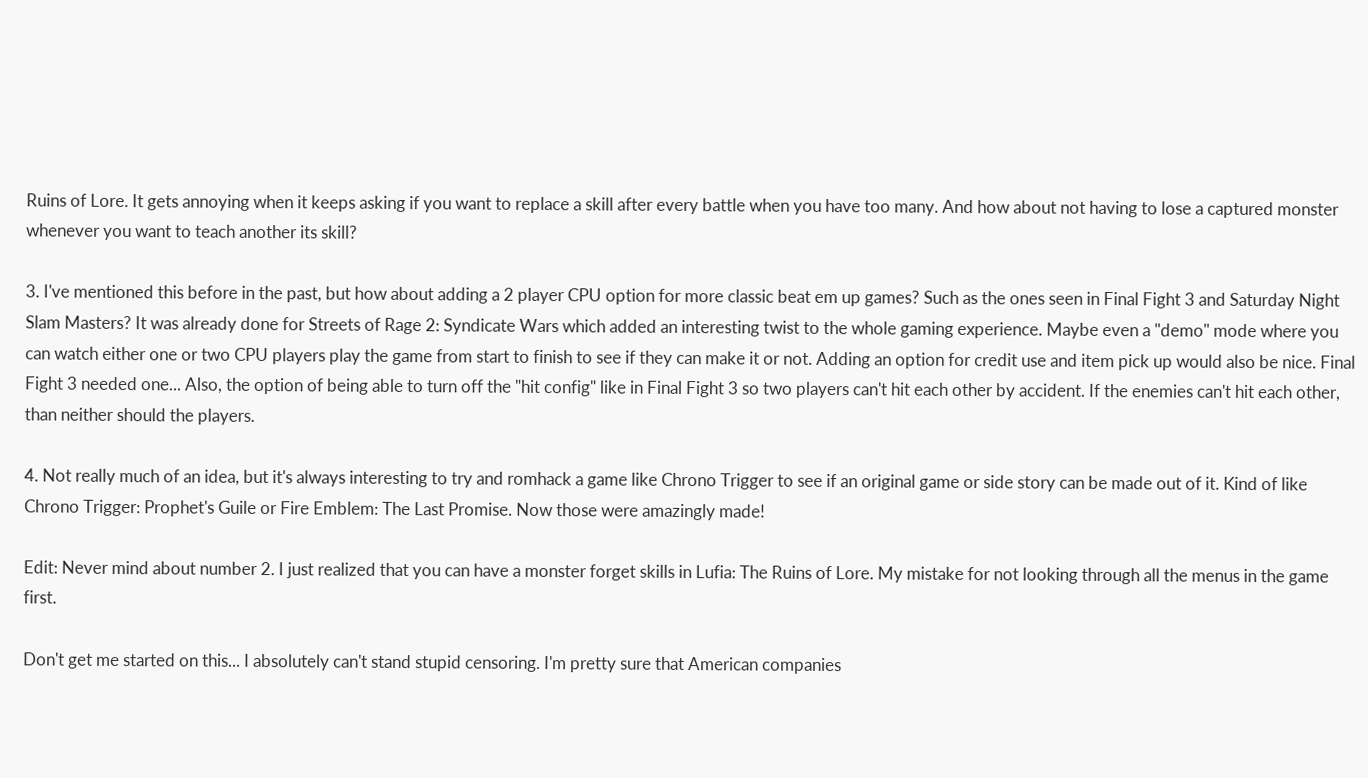Ruins of Lore. It gets annoying when it keeps asking if you want to replace a skill after every battle when you have too many. And how about not having to lose a captured monster whenever you want to teach another its skill?

3. I've mentioned this before in the past, but how about adding a 2 player CPU option for more classic beat em up games? Such as the ones seen in Final Fight 3 and Saturday Night Slam Masters? It was already done for Streets of Rage 2: Syndicate Wars which added an interesting twist to the whole gaming experience. Maybe even a "demo" mode where you can watch either one or two CPU players play the game from start to finish to see if they can make it or not. Adding an option for credit use and item pick up would also be nice. Final Fight 3 needed one... Also, the option of being able to turn off the "hit config" like in Final Fight 3 so two players can't hit each other by accident. If the enemies can't hit each other, than neither should the players.

4. Not really much of an idea, but it's always interesting to try and romhack a game like Chrono Trigger to see if an original game or side story can be made out of it. Kind of like Chrono Trigger: Prophet's Guile or Fire Emblem: The Last Promise. Now those were amazingly made!

Edit: Never mind about number 2. I just realized that you can have a monster forget skills in Lufia: The Ruins of Lore. My mistake for not looking through all the menus in the game first.

Don't get me started on this... I absolutely can't stand stupid censoring. I'm pretty sure that American companies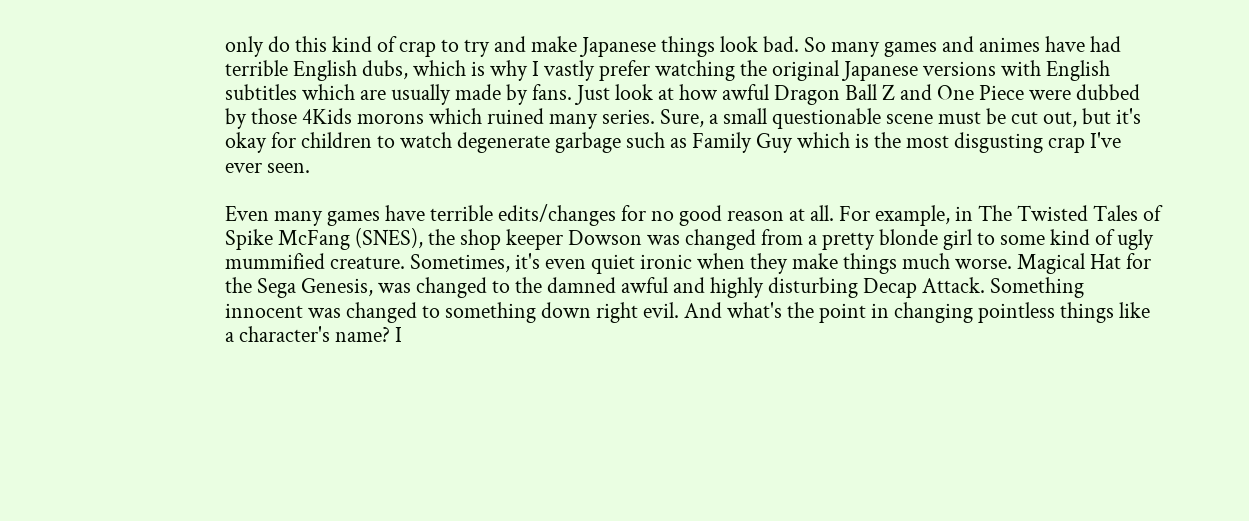only do this kind of crap to try and make Japanese things look bad. So many games and animes have had terrible English dubs, which is why I vastly prefer watching the original Japanese versions with English subtitles which are usually made by fans. Just look at how awful Dragon Ball Z and One Piece were dubbed by those 4Kids morons which ruined many series. Sure, a small questionable scene must be cut out, but it's okay for children to watch degenerate garbage such as Family Guy which is the most disgusting crap I've ever seen.

Even many games have terrible edits/changes for no good reason at all. For example, in The Twisted Tales of Spike McFang (SNES), the shop keeper Dowson was changed from a pretty blonde girl to some kind of ugly mummified creature. Sometimes, it's even quiet ironic when they make things much worse. Magical Hat for the Sega Genesis, was changed to the damned awful and highly disturbing Decap Attack. Something innocent was changed to something down right evil. And what's the point in changing pointless things like a character's name? I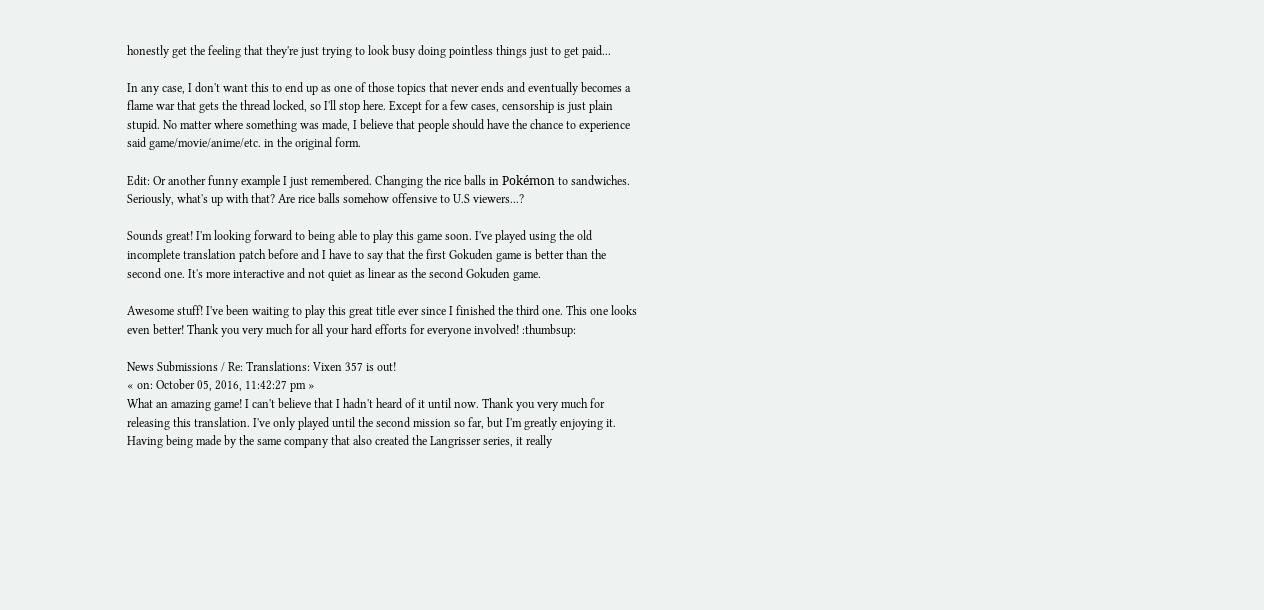honestly get the feeling that they're just trying to look busy doing pointless things just to get paid...

In any case, I don't want this to end up as one of those topics that never ends and eventually becomes a flame war that gets the thread locked, so I'll stop here. Except for a few cases, censorship is just plain stupid. No matter where something was made, I believe that people should have the chance to experience said game/movie/anime/etc. in the original form.

Edit: Or another funny example I just remembered. Changing the rice balls in Pokémon to sandwiches. Seriously, what's up with that? Are rice balls somehow offensive to U.S viewers...?

Sounds great! I'm looking forward to being able to play this game soon. I've played using the old incomplete translation patch before and I have to say that the first Gokuden game is better than the second one. It's more interactive and not quiet as linear as the second Gokuden game.

Awesome stuff! I've been waiting to play this great title ever since I finished the third one. This one looks even better! Thank you very much for all your hard efforts for everyone involved! :thumbsup:

News Submissions / Re: Translations: Vixen 357 is out!
« on: October 05, 2016, 11:42:27 pm »
What an amazing game! I can't believe that I hadn't heard of it until now. Thank you very much for releasing this translation. I've only played until the second mission so far, but I'm greatly enjoying it. Having being made by the same company that also created the Langrisser series, it really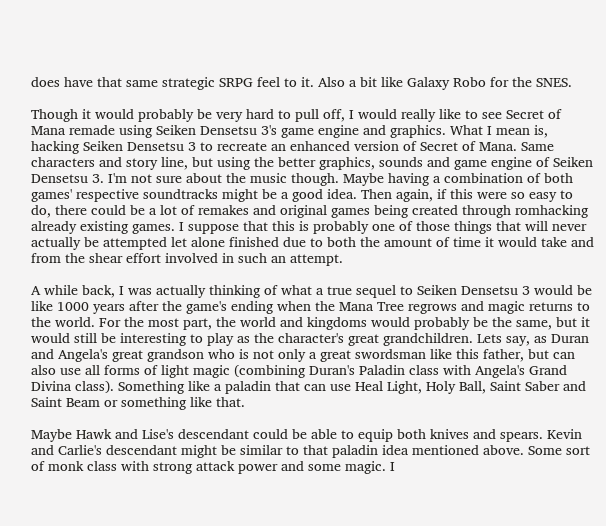does have that same strategic SRPG feel to it. Also a bit like Galaxy Robo for the SNES.

Though it would probably be very hard to pull off, I would really like to see Secret of Mana remade using Seiken Densetsu 3's game engine and graphics. What I mean is, hacking Seiken Densetsu 3 to recreate an enhanced version of Secret of Mana. Same characters and story line, but using the better graphics, sounds and game engine of Seiken Densetsu 3. I'm not sure about the music though. Maybe having a combination of both games' respective soundtracks might be a good idea. Then again, if this were so easy to do, there could be a lot of remakes and original games being created through romhacking already existing games. I suppose that this is probably one of those things that will never actually be attempted let alone finished due to both the amount of time it would take and from the shear effort involved in such an attempt.

A while back, I was actually thinking of what a true sequel to Seiken Densetsu 3 would be like 1000 years after the game's ending when the Mana Tree regrows and magic returns to the world. For the most part, the world and kingdoms would probably be the same, but it would still be interesting to play as the character's great grandchildren. Lets say, as Duran and Angela's great grandson who is not only a great swordsman like this father, but can also use all forms of light magic (combining Duran's Paladin class with Angela's Grand Divina class). Something like a paladin that can use Heal Light, Holy Ball, Saint Saber and Saint Beam or something like that.

Maybe Hawk and Lise's descendant could be able to equip both knives and spears. Kevin and Carlie's descendant might be similar to that paladin idea mentioned above. Some sort of monk class with strong attack power and some magic. I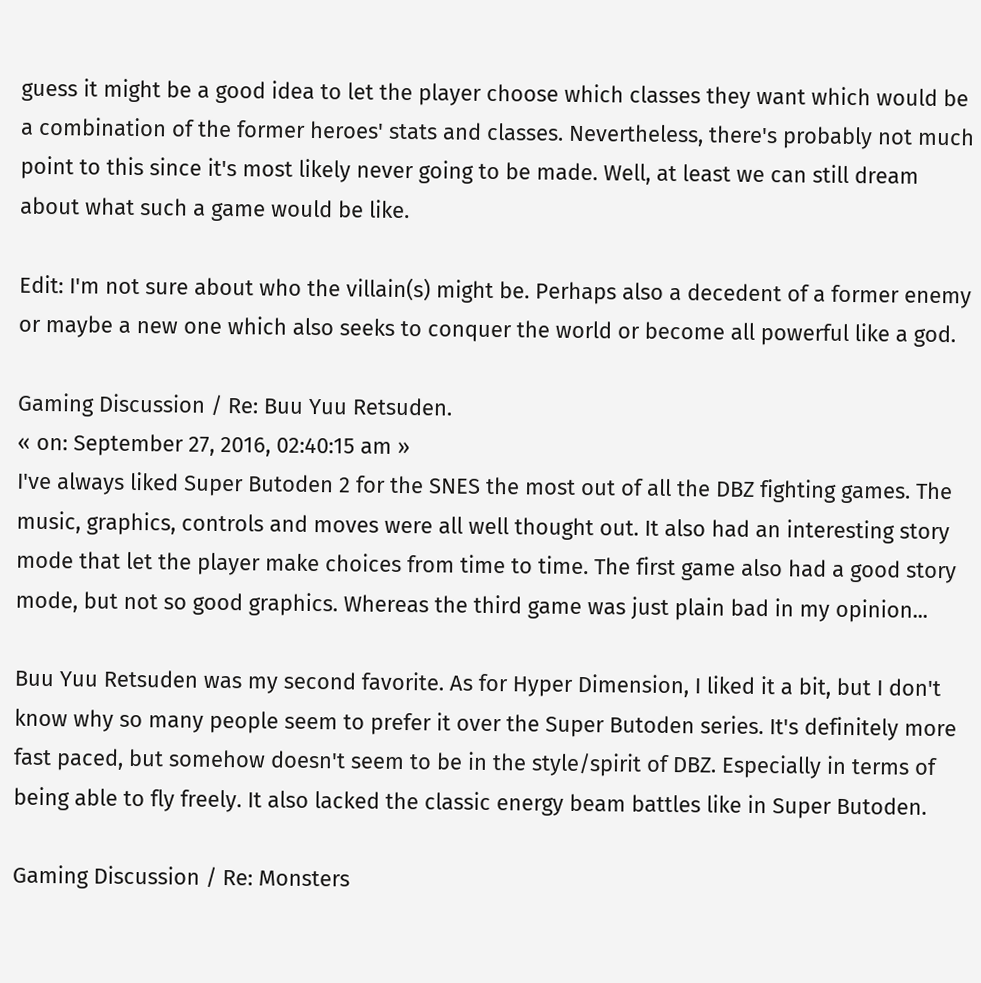guess it might be a good idea to let the player choose which classes they want which would be a combination of the former heroes' stats and classes. Nevertheless, there's probably not much point to this since it's most likely never going to be made. Well, at least we can still dream about what such a game would be like.

Edit: I'm not sure about who the villain(s) might be. Perhaps also a decedent of a former enemy or maybe a new one which also seeks to conquer the world or become all powerful like a god.

Gaming Discussion / Re: Buu Yuu Retsuden.
« on: September 27, 2016, 02:40:15 am »
I've always liked Super Butoden 2 for the SNES the most out of all the DBZ fighting games. The music, graphics, controls and moves were all well thought out. It also had an interesting story mode that let the player make choices from time to time. The first game also had a good story mode, but not so good graphics. Whereas the third game was just plain bad in my opinion...

Buu Yuu Retsuden was my second favorite. As for Hyper Dimension, I liked it a bit, but I don't know why so many people seem to prefer it over the Super Butoden series. It's definitely more fast paced, but somehow doesn't seem to be in the style/spirit of DBZ. Especially in terms of being able to fly freely. It also lacked the classic energy beam battles like in Super Butoden.

Gaming Discussion / Re: Monsters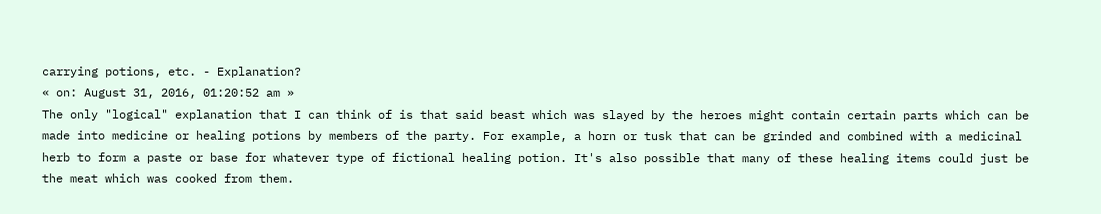carrying potions, etc. - Explanation?
« on: August 31, 2016, 01:20:52 am »
The only "logical" explanation that I can think of is that said beast which was slayed by the heroes might contain certain parts which can be made into medicine or healing potions by members of the party. For example, a horn or tusk that can be grinded and combined with a medicinal herb to form a paste or base for whatever type of fictional healing potion. It's also possible that many of these healing items could just be the meat which was cooked from them.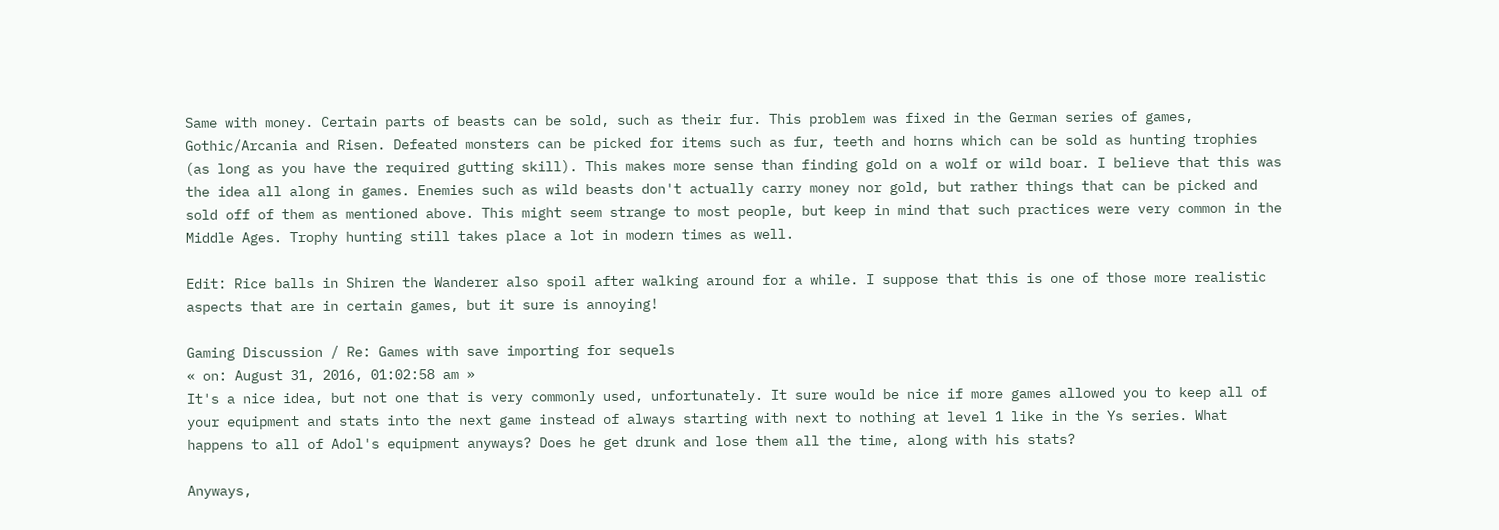Same with money. Certain parts of beasts can be sold, such as their fur. This problem was fixed in the German series of games, Gothic/Arcania and Risen. Defeated monsters can be picked for items such as fur, teeth and horns which can be sold as hunting trophies (as long as you have the required gutting skill). This makes more sense than finding gold on a wolf or wild boar. I believe that this was the idea all along in games. Enemies such as wild beasts don't actually carry money nor gold, but rather things that can be picked and sold off of them as mentioned above. This might seem strange to most people, but keep in mind that such practices were very common in the Middle Ages. Trophy hunting still takes place a lot in modern times as well.

Edit: Rice balls in Shiren the Wanderer also spoil after walking around for a while. I suppose that this is one of those more realistic aspects that are in certain games, but it sure is annoying!

Gaming Discussion / Re: Games with save importing for sequels
« on: August 31, 2016, 01:02:58 am »
It's a nice idea, but not one that is very commonly used, unfortunately. It sure would be nice if more games allowed you to keep all of your equipment and stats into the next game instead of always starting with next to nothing at level 1 like in the Ys series. What happens to all of Adol's equipment anyways? Does he get drunk and lose them all the time, along with his stats?

Anyways,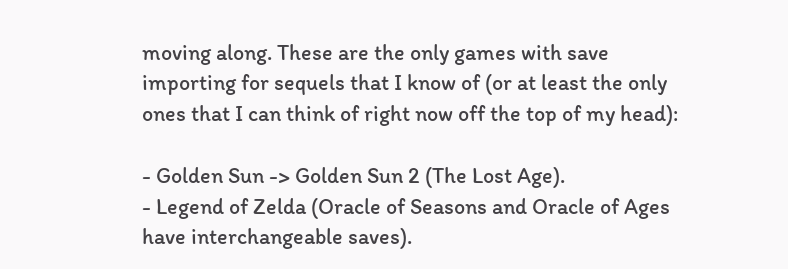moving along. These are the only games with save importing for sequels that I know of (or at least the only ones that I can think of right now off the top of my head):

- Golden Sun -> Golden Sun 2 (The Lost Age).
- Legend of Zelda (Oracle of Seasons and Oracle of Ages have interchangeable saves).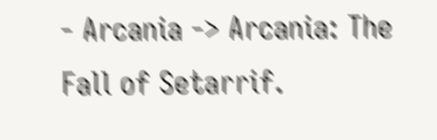- Arcania -> Arcania: The Fall of Setarrif.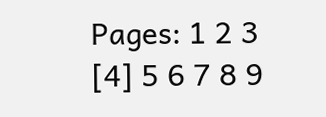Pages: 1 2 3 [4] 5 6 7 8 9